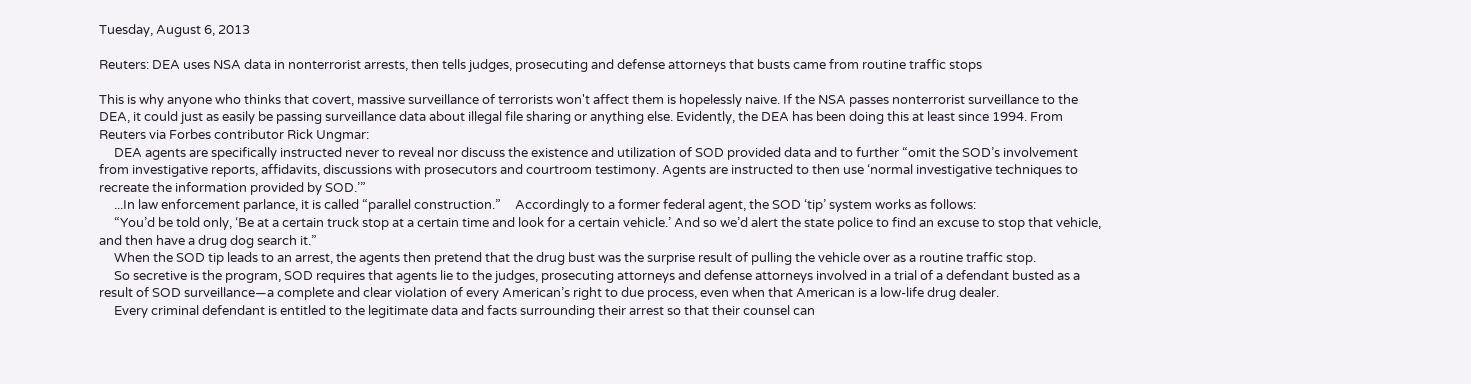Tuesday, August 6, 2013

Reuters: DEA uses NSA data in nonterrorist arrests, then tells judges, prosecuting and defense attorneys that busts came from routine traffic stops

This is why anyone who thinks that covert, massive surveillance of terrorists won't affect them is hopelessly naive. If the NSA passes nonterrorist surveillance to the DEA, it could just as easily be passing surveillance data about illegal file sharing or anything else. Evidently, the DEA has been doing this at least since 1994. From Reuters via Forbes contributor Rick Ungmar:
     DEA agents are specifically instructed never to reveal nor discuss the existence and utilization of SOD provided data and to further “omit the SOD’s involvement from investigative reports, affidavits, discussions with prosecutors and courtroom testimony. Agents are instructed to then use ‘normal investigative techniques to recreate the information provided by SOD.’”
     ...In law enforcement parlance, it is called “parallel construction.”     Accordingly to a former federal agent, the SOD ‘tip’ system works as follows:
     “You’d be told only, ‘Be at a certain truck stop at a certain time and look for a certain vehicle.’ And so we’d alert the state police to find an excuse to stop that vehicle, and then have a drug dog search it.”
     When the SOD tip leads to an arrest, the agents then pretend that the drug bust was the surprise result of pulling the vehicle over as a routine traffic stop.
     So secretive is the program, SOD requires that agents lie to the judges, prosecuting attorneys and defense attorneys involved in a trial of a defendant busted as a result of SOD surveillance—a complete and clear violation of every American’s right to due process, even when that American is a low-life drug dealer.
     Every criminal defendant is entitled to the legitimate data and facts surrounding their arrest so that their counsel can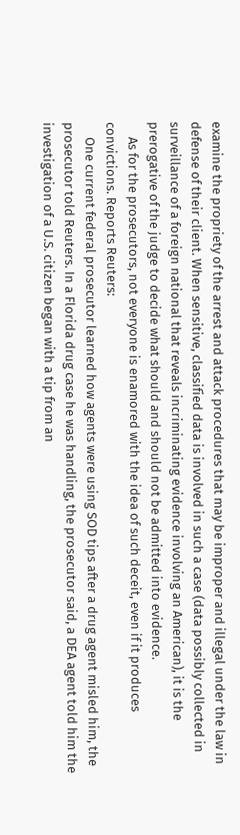examine the propriety of the arrest and attack procedures that may be improper and illegal under the law in defense of their client. When sensitive, classified data is involved in such a case (data possibly collected in surveillance of a foreign national that reveals incriminating evidence involving an American), it is the prerogative of the judge to decide what should and should not be admitted into evidence.
     As for the prosecutors, not everyone is enamored with the idea of such deceit, even if it produces convictions. Reports Reuters:
     One current federal prosecutor learned how agents were using SOD tips after a drug agent misled him, the prosecutor told Reuters. In a Florida drug case he was handling, the prosecutor said, a DEA agent told him the investigation of a U.S. citizen began with a tip from an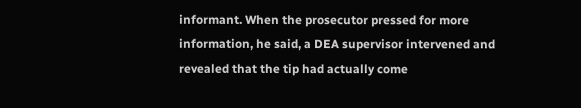informant. When the prosecutor pressed for more information, he said, a DEA supervisor intervened and revealed that the tip had actually come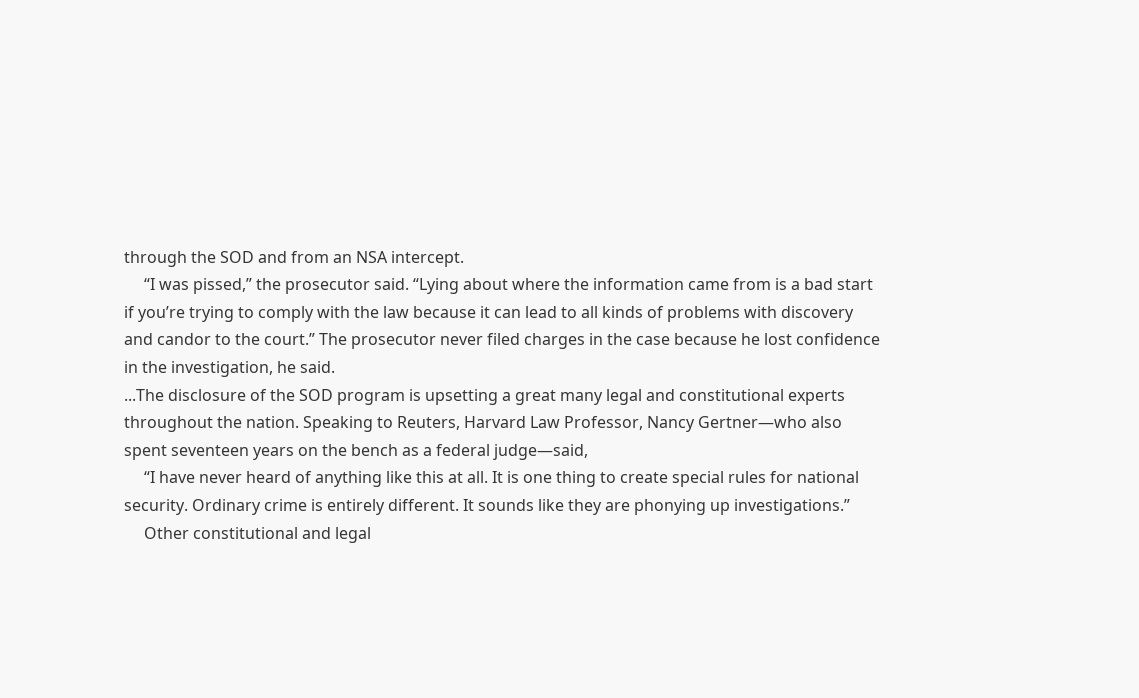through the SOD and from an NSA intercept.
     “I was pissed,” the prosecutor said. “Lying about where the information came from is a bad start if you’re trying to comply with the law because it can lead to all kinds of problems with discovery and candor to the court.” The prosecutor never filed charges in the case because he lost confidence in the investigation, he said.
...The disclosure of the SOD program is upsetting a great many legal and constitutional experts throughout the nation. Speaking to Reuters, Harvard Law Professor, Nancy Gertner—who also spent seventeen years on the bench as a federal judge—said,
     “I have never heard of anything like this at all. It is one thing to create special rules for national security. Ordinary crime is entirely different. It sounds like they are phonying up investigations.”
     Other constitutional and legal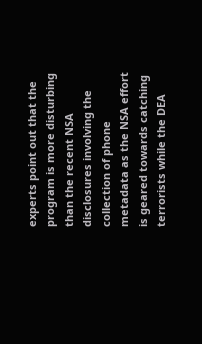experts point out that the program is more disturbing than the recent NSA disclosures involving the collection of phone metadata as the NSA effort is geared towards catching terrorists while the DEA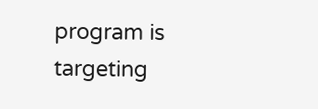program is targeting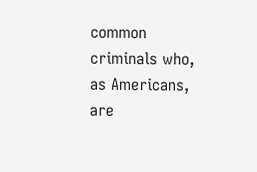common criminals who, as Americans, are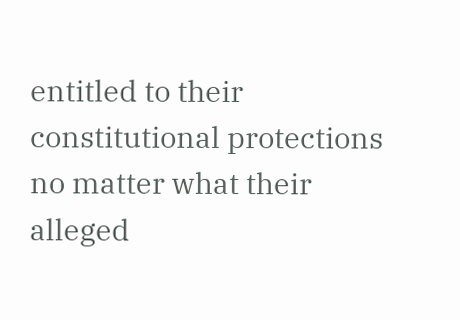entitled to their constitutional protections no matter what their alleged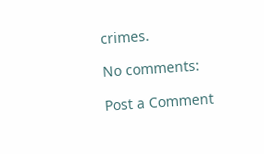crimes.

No comments:

Post a Comment